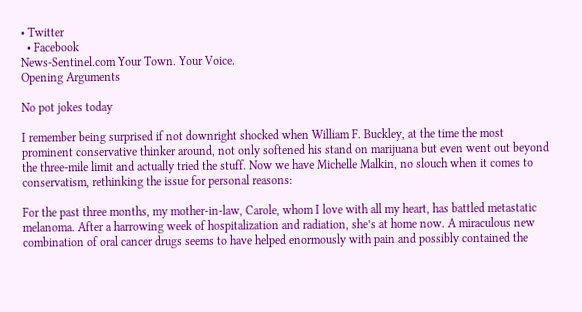• Twitter
  • Facebook
News-Sentinel.com Your Town. Your Voice.
Opening Arguments

No pot jokes today

I remember being surprised if not downright shocked when William F. Buckley, at the time the most prominent conservative thinker around, not only softened his stand on marijuana but even went out beyond the three-mile limit and actually tried the stuff. Now we have Michelle Malkin, no slouch when it comes to conservatism, rethinking the issue for personal reasons:

For the past three months, my mother-in-law, Carole, whom I love with all my heart, has battled metastatic melanoma. After a harrowing week of hospitalization and radiation, she’s at home now. A miraculous new combination of oral cancer drugs seems to have helped enormously with pain and possibly contained the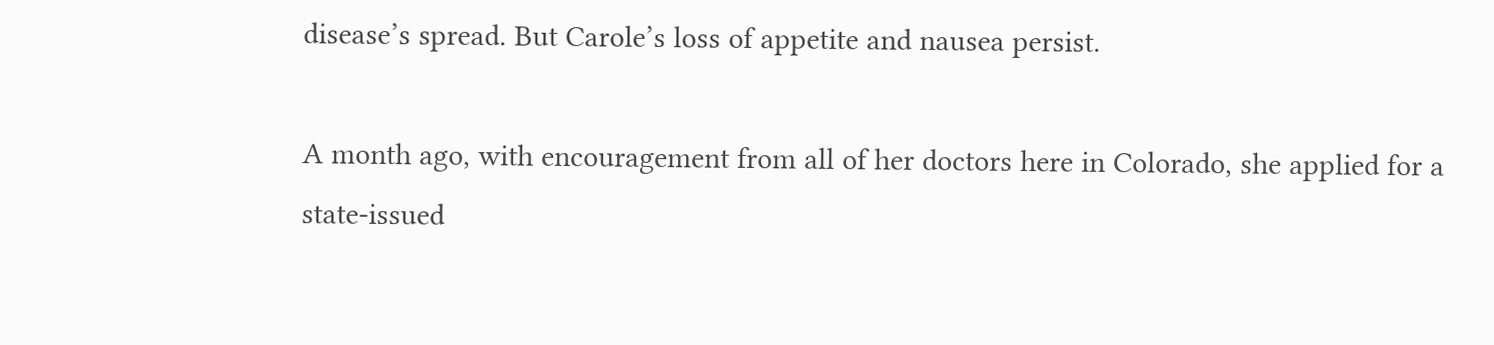disease’s spread. But Carole’s loss of appetite and nausea persist.

A month ago, with encouragement from all of her doctors here in Colorado, she applied for a state-issued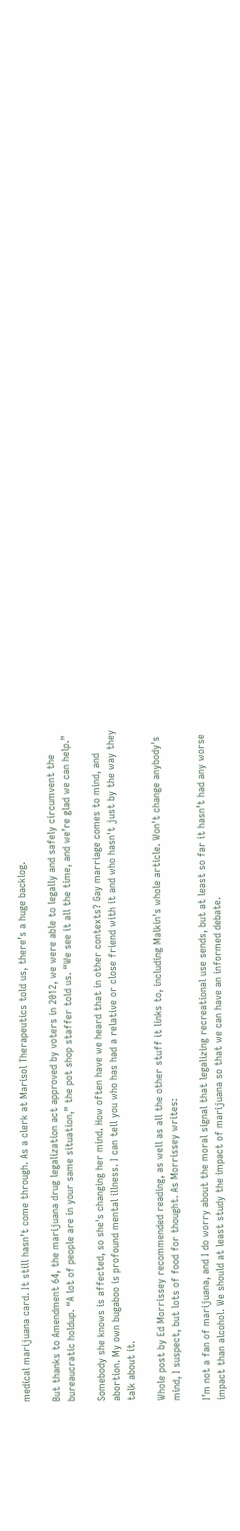medical marijuana card. It still hasn’t come through. As a clerk at Marisol Therapeutics told us, there’s a huge backlog.

But thanks to Amendment 64, the marijuana drug legalization act approved by voters in 2012, we were able to legally and safely circumvent the bureaucratic holdup. “A lot of people are in your same situation,” the pot shop staffer told us. “We see it all the time, and we’re glad we can help.”

Somebody she knows is affected, so she's changing her mind. How often have we heard that in other contexts? Gay marriage comes to mind, and abortion. My own bugaboo is profound mental illness. I can tell you who has had a relative or close friend with it and who hasn't just by the way they talk about it.

Whole post by Ed Morrissey recommended reading, as well as all the other stuff it links to, including Malkin's whole article. Won't change anybody's mind, I suspect, but lots of food for thought. As Morrissey writes:

I’m not a fan of marijuana, and I do worry about the moral signal that legalizing recreational use sends, but at least so far it hasn’t had any worse impact than alcohol. We should at least study the impact of marijuana so that we can have an informed debate.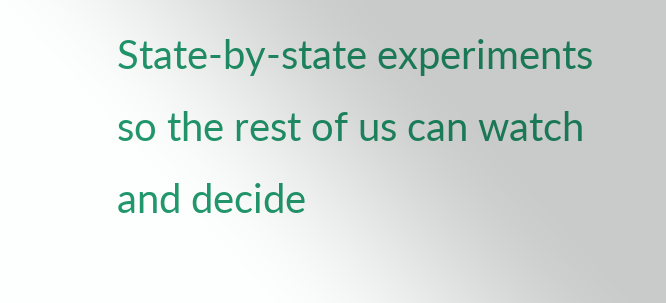State-by-state experiments so the rest of us can watch and decide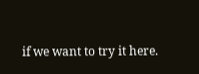if we want to try it here.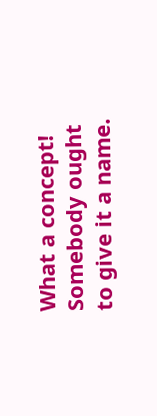What a concept! Somebody ought to give it a name.